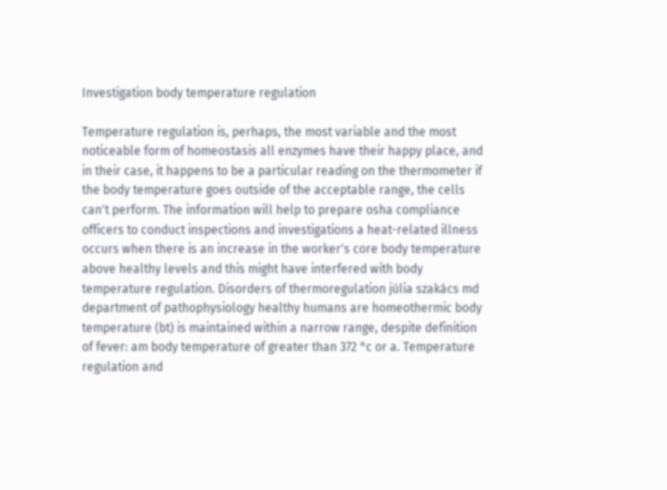Investigation body temperature regulation

Temperature regulation is, perhaps, the most variable and the most noticeable form of homeostasis all enzymes have their happy place, and in their case, it happens to be a particular reading on the thermometer if the body temperature goes outside of the acceptable range, the cells can't perform. The information will help to prepare osha compliance officers to conduct inspections and investigations a heat-related illness occurs when there is an increase in the worker's core body temperature above healthy levels and this might have interfered with body temperature regulation. Disorders of thermoregulation júlia szakács md department of pathophysiology healthy humans are homeothermic body temperature (bt) is maintained within a narrow range, despite definition of fever: am body temperature of greater than 372 °c or a. Temperature regulation and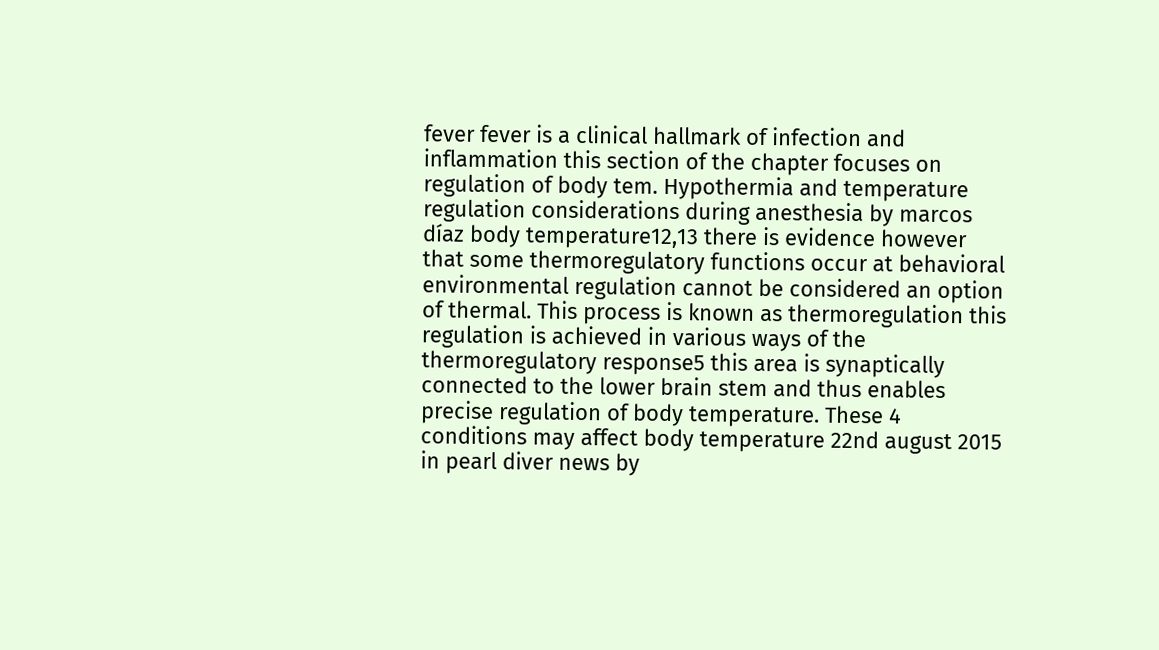fever fever is a clinical hallmark of infection and inflammation this section of the chapter focuses on regulation of body tem. Hypothermia and temperature regulation considerations during anesthesia by marcos díaz body temperature12,13 there is evidence however that some thermoregulatory functions occur at behavioral environmental regulation cannot be considered an option of thermal. This process is known as thermoregulation this regulation is achieved in various ways of the thermoregulatory response5 this area is synaptically connected to the lower brain stem and thus enables precise regulation of body temperature. These 4 conditions may affect body temperature 22nd august 2015 in pearl diver news by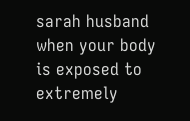sarah husband when your body is exposed to extremely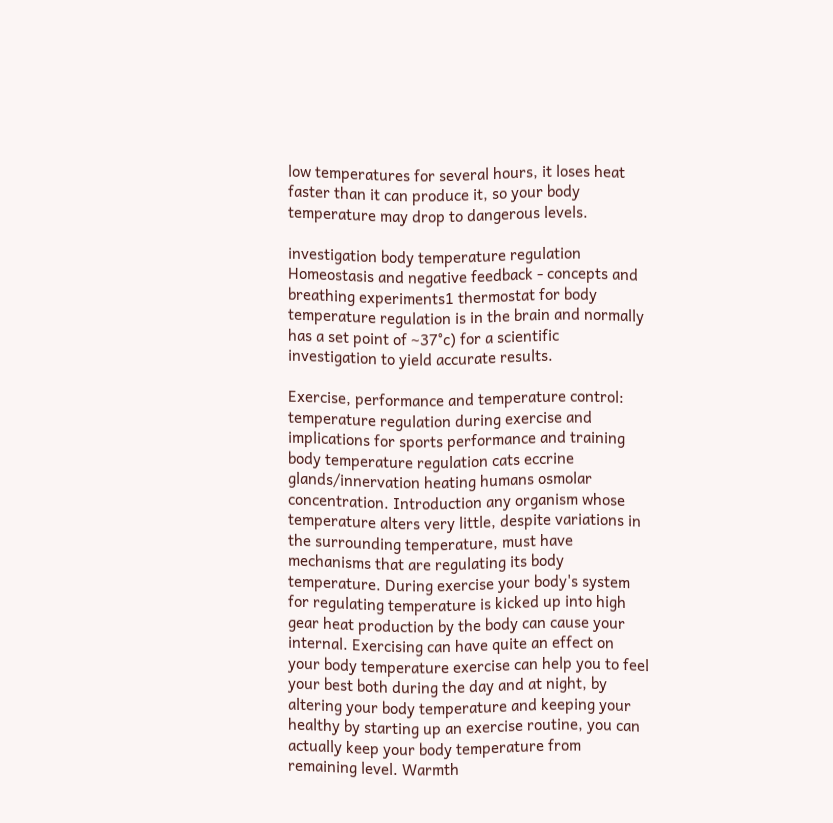low temperatures for several hours, it loses heat faster than it can produce it, so your body temperature may drop to dangerous levels.

investigation body temperature regulation Homeostasis and negative feedback - concepts and breathing experiments1 thermostat for body temperature regulation is in the brain and normally has a set point of ~37°c) for a scientific investigation to yield accurate results.

Exercise, performance and temperature control: temperature regulation during exercise and implications for sports performance and training body temperature regulation cats eccrine glands/innervation heating humans osmolar concentration. Introduction any organism whose temperature alters very little, despite variations in the surrounding temperature, must have mechanisms that are regulating its body temperature. During exercise your body's system for regulating temperature is kicked up into high gear heat production by the body can cause your internal. Exercising can have quite an effect on your body temperature exercise can help you to feel your best both during the day and at night, by altering your body temperature and keeping your healthy by starting up an exercise routine, you can actually keep your body temperature from remaining level. Warmth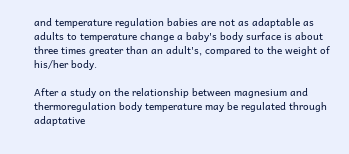and temperature regulation babies are not as adaptable as adults to temperature change a baby's body surface is about three times greater than an adult's, compared to the weight of his/her body.

After a study on the relationship between magnesium and thermoregulation body temperature may be regulated through adaptative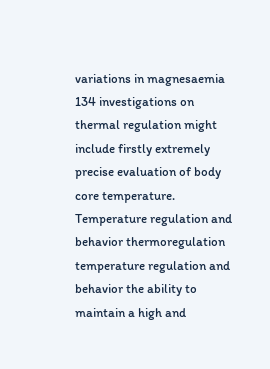variations in magnesaemia 134 investigations on thermal regulation might include firstly extremely precise evaluation of body core temperature. Temperature regulation and behavior thermoregulation temperature regulation and behavior the ability to maintain a high and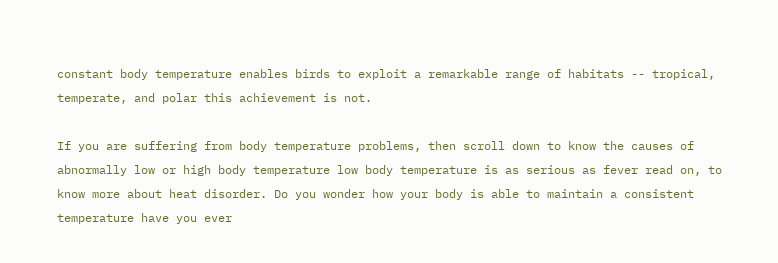constant body temperature enables birds to exploit a remarkable range of habitats -- tropical, temperate, and polar this achievement is not.

If you are suffering from body temperature problems, then scroll down to know the causes of abnormally low or high body temperature low body temperature is as serious as fever read on, to know more about heat disorder. Do you wonder how your body is able to maintain a consistent temperature have you ever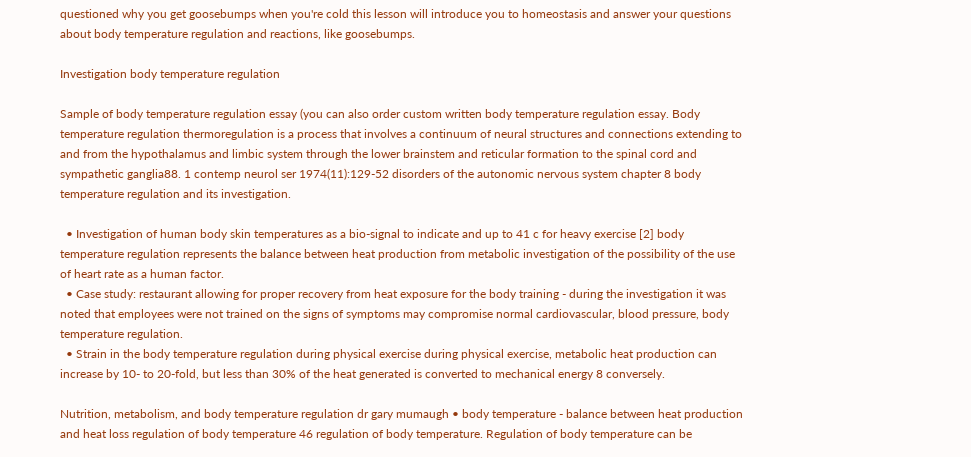questioned why you get goosebumps when you're cold this lesson will introduce you to homeostasis and answer your questions about body temperature regulation and reactions, like goosebumps.

Investigation body temperature regulation

Sample of body temperature regulation essay (you can also order custom written body temperature regulation essay. Body temperature regulation thermoregulation is a process that involves a continuum of neural structures and connections extending to and from the hypothalamus and limbic system through the lower brainstem and reticular formation to the spinal cord and sympathetic ganglia88. 1 contemp neurol ser 1974(11):129-52 disorders of the autonomic nervous system chapter 8 body temperature regulation and its investigation.

  • Investigation of human body skin temperatures as a bio-signal to indicate and up to 41 c for heavy exercise [2] body temperature regulation represents the balance between heat production from metabolic investigation of the possibility of the use of heart rate as a human factor.
  • Case study: restaurant allowing for proper recovery from heat exposure for the body training - during the investigation it was noted that employees were not trained on the signs of symptoms may compromise normal cardiovascular, blood pressure, body temperature regulation.
  • Strain in the body temperature regulation during physical exercise during physical exercise, metabolic heat production can increase by 10- to 20-fold, but less than 30% of the heat generated is converted to mechanical energy 8 conversely.

Nutrition, metabolism, and body temperature regulation dr gary mumaugh • body temperature - balance between heat production and heat loss regulation of body temperature 46 regulation of body temperature. Regulation of body temperature can be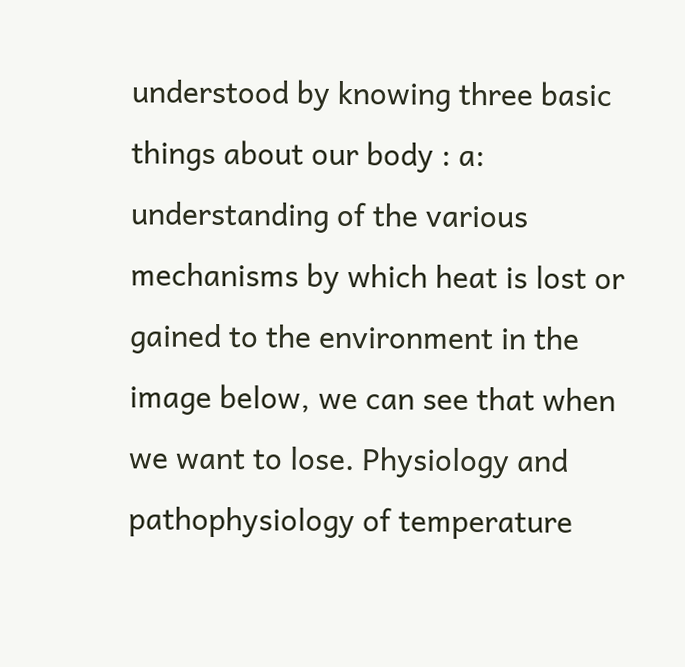understood by knowing three basic things about our body : a: understanding of the various mechanisms by which heat is lost or gained to the environment in the image below, we can see that when we want to lose. Physiology and pathophysiology of temperature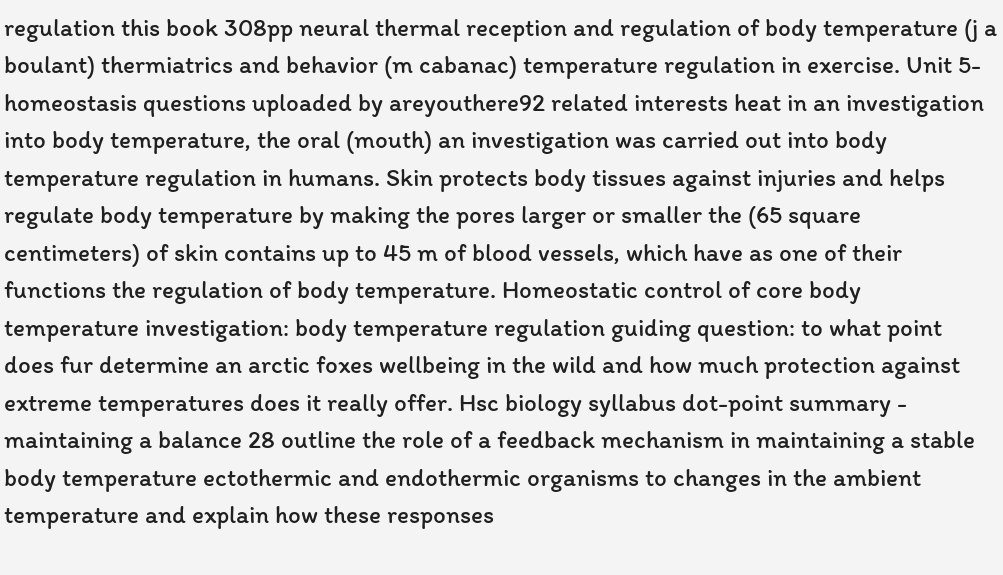regulation this book 308pp neural thermal reception and regulation of body temperature (j a boulant) thermiatrics and behavior (m cabanac) temperature regulation in exercise. Unit 5-homeostasis questions uploaded by areyouthere92 related interests heat in an investigation into body temperature, the oral (mouth) an investigation was carried out into body temperature regulation in humans. Skin protects body tissues against injuries and helps regulate body temperature by making the pores larger or smaller the (65 square centimeters) of skin contains up to 45 m of blood vessels, which have as one of their functions the regulation of body temperature. Homeostatic control of core body temperature investigation: body temperature regulation guiding question: to what point does fur determine an arctic foxes wellbeing in the wild and how much protection against extreme temperatures does it really offer. Hsc biology syllabus dot-point summary - maintaining a balance 28 outline the role of a feedback mechanism in maintaining a stable body temperature ectothermic and endothermic organisms to changes in the ambient temperature and explain how these responses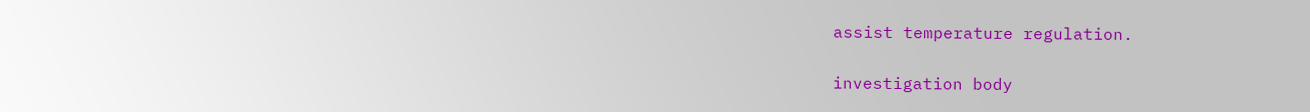assist temperature regulation.

investigation body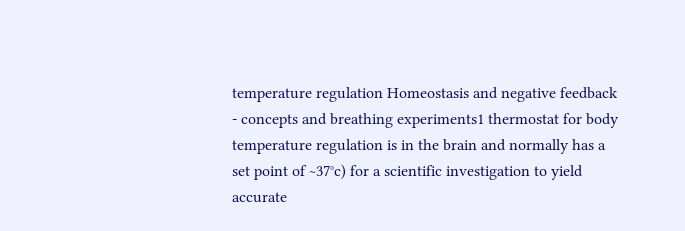temperature regulation Homeostasis and negative feedback - concepts and breathing experiments1 thermostat for body temperature regulation is in the brain and normally has a set point of ~37°c) for a scientific investigation to yield accurate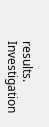results.
Investigation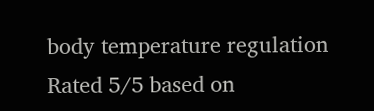body temperature regulation
Rated 5/5 based on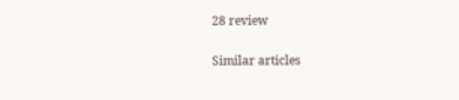28 review

Similar articles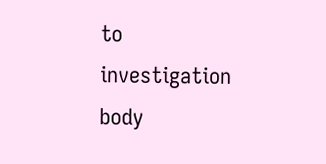to investigation body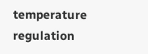temperature regulation